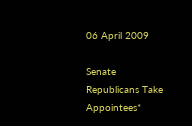06 April 2009

Senate Republicans Take Appointees*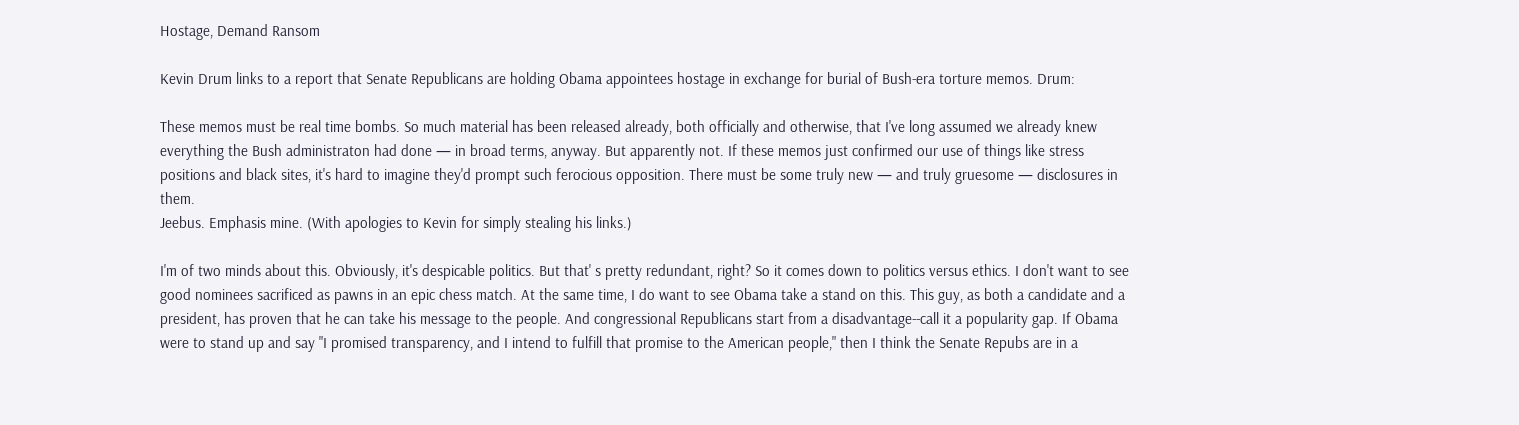Hostage, Demand Ransom

Kevin Drum links to a report that Senate Republicans are holding Obama appointees hostage in exchange for burial of Bush-era torture memos. Drum:

These memos must be real time bombs. So much material has been released already, both officially and otherwise, that I've long assumed we already knew everything the Bush administraton had done — in broad terms, anyway. But apparently not. If these memos just confirmed our use of things like stress positions and black sites, it's hard to imagine they'd prompt such ferocious opposition. There must be some truly new — and truly gruesome — disclosures in them.
Jeebus. Emphasis mine. (With apologies to Kevin for simply stealing his links.)

I'm of two minds about this. Obviously, it's despicable politics. But that' s pretty redundant, right? So it comes down to politics versus ethics. I don't want to see good nominees sacrificed as pawns in an epic chess match. At the same time, I do want to see Obama take a stand on this. This guy, as both a candidate and a president, has proven that he can take his message to the people. And congressional Republicans start from a disadvantage--call it a popularity gap. If Obama were to stand up and say "I promised transparency, and I intend to fulfill that promise to the American people," then I think the Senate Repubs are in a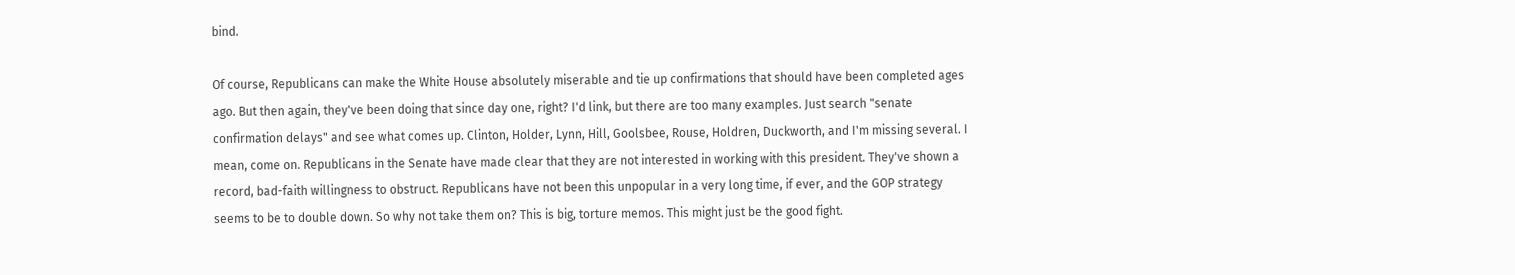bind.

Of course, Republicans can make the White House absolutely miserable and tie up confirmations that should have been completed ages ago. But then again, they've been doing that since day one, right? I'd link, but there are too many examples. Just search "senate confirmation delays" and see what comes up. Clinton, Holder, Lynn, Hill, Goolsbee, Rouse, Holdren, Duckworth, and I'm missing several. I mean, come on. Republicans in the Senate have made clear that they are not interested in working with this president. They've shown a record, bad-faith willingness to obstruct. Republicans have not been this unpopular in a very long time, if ever, and the GOP strategy seems to be to double down. So why not take them on? This is big, torture memos. This might just be the good fight.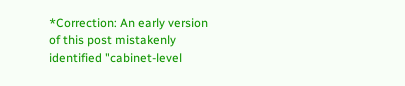*Correction: An early version of this post mistakenly identified "cabinet-level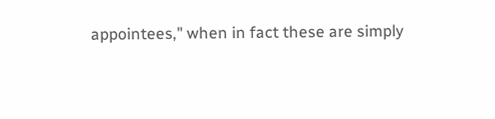appointees," when in fact these are simply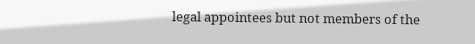legal appointees but not members of the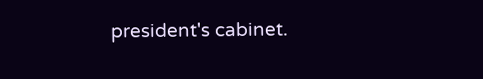president's cabinet.